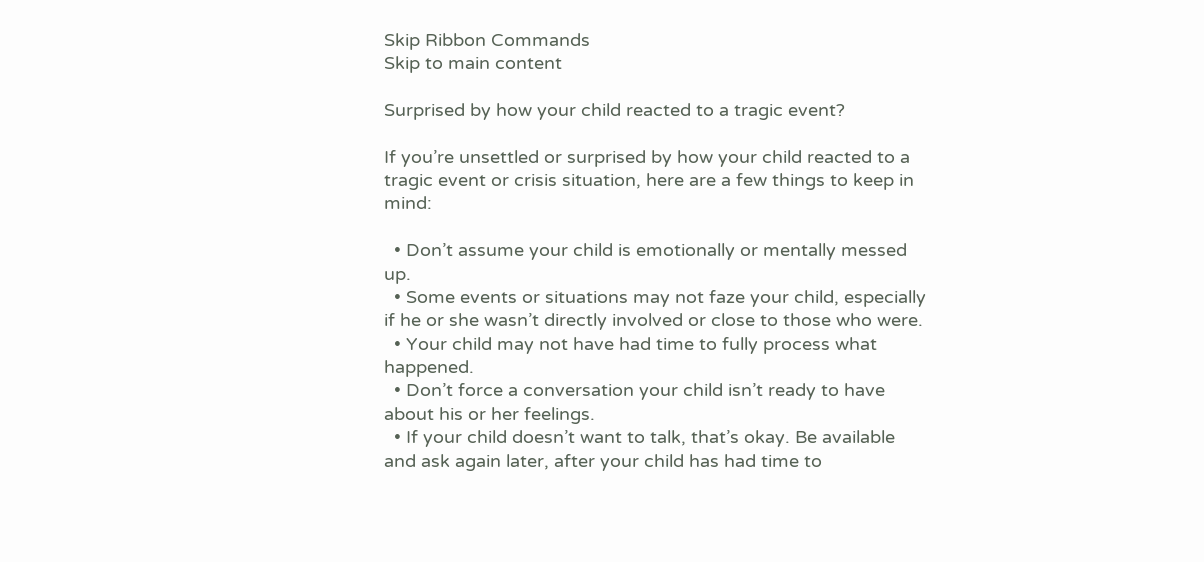Skip Ribbon Commands
Skip to main content

Surprised by how your child reacted to a tragic event?

If you’re unsettled or surprised by how your child reacted to a tragic event or crisis situation, here are a few things to keep in mind:

  • Don’t assume your child is emotionally or mentally messed up.
  • Some events or situations may not faze your child, especially if he or she wasn’t directly involved or close to those who were.
  • Your child may not have had time to fully process what happened.
  • Don’t force a conversation your child isn’t ready to have about his or her feelings.
  • If your child doesn’t want to talk, that’s okay. Be available and ask again later, after your child has had time to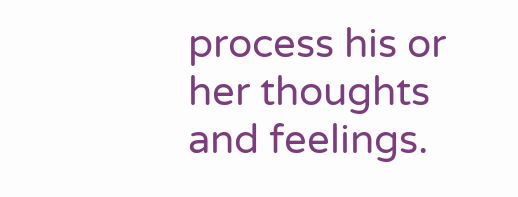process his or her thoughts and feelings.